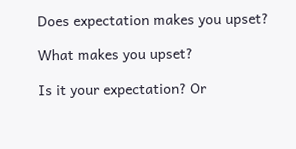Does expectation makes you upset?

What makes you upset?

Is it your expectation? Or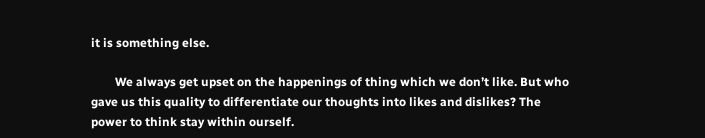it is something else.

        We always get upset on the happenings of thing which we don’t like. But who gave us this quality to differentiate our thoughts into likes and dislikes? The power to think stay within ourself.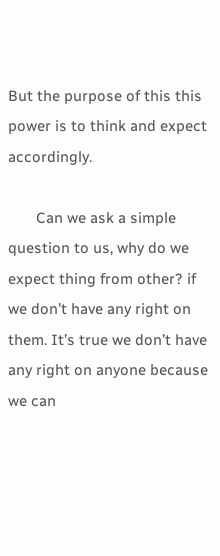But the purpose of this this power is to think and expect accordingly.

       Can we ask a simple question to us, why do we expect thing from other? if we don’t have any right on them. It’s true we don’t have any right on anyone because we can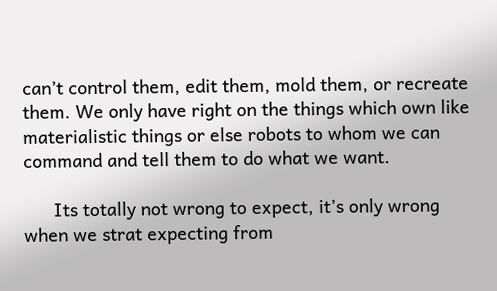can’t control them, edit them, mold them, or recreate them. We only have right on the things which own like materialistic things or else robots to whom we can command and tell them to do what we want.

      Its totally not wrong to expect, it’s only wrong when we strat expecting from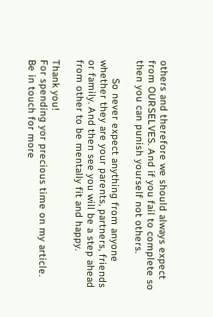others and therefore we should always expect from OURSELVES. And if you fail to complete so then you can punish yourself not others.

      So never expect anything from anyone whether they are your parents, partners, friends or family. And then see you will be a step ahead from other to be mentally fit and happy.

Thank you!
For spending yor precious time on my article.
Be in touch for more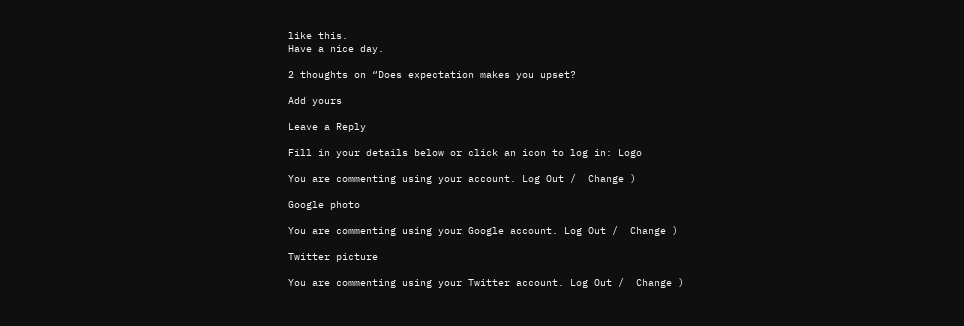like this.
Have a nice day.

2 thoughts on “Does expectation makes you upset?

Add yours

Leave a Reply

Fill in your details below or click an icon to log in: Logo

You are commenting using your account. Log Out /  Change )

Google photo

You are commenting using your Google account. Log Out /  Change )

Twitter picture

You are commenting using your Twitter account. Log Out /  Change )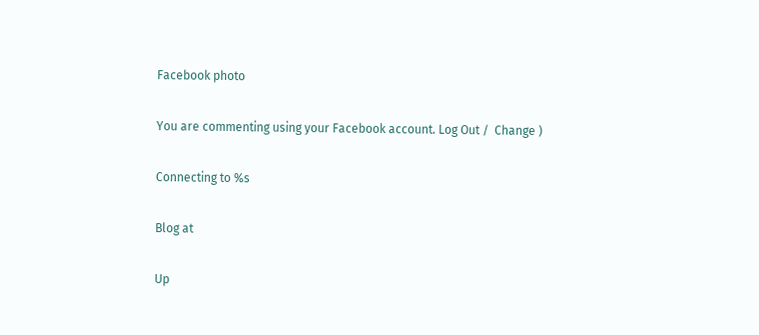Facebook photo

You are commenting using your Facebook account. Log Out /  Change )

Connecting to %s

Blog at

Up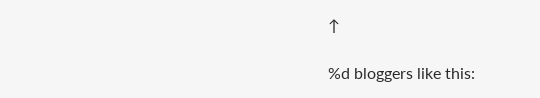↑

%d bloggers like this: